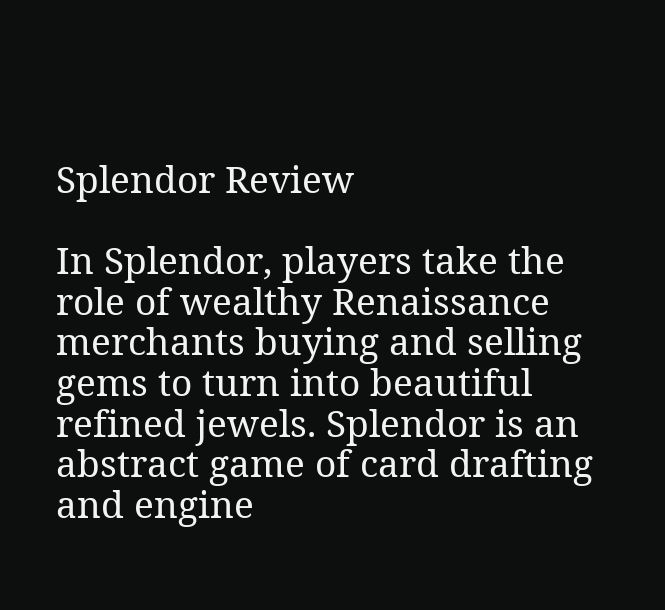Splendor Review

In Splendor, players take the role of wealthy Renaissance merchants buying and selling gems to turn into beautiful refined jewels. Splendor is an abstract game of card drafting and engine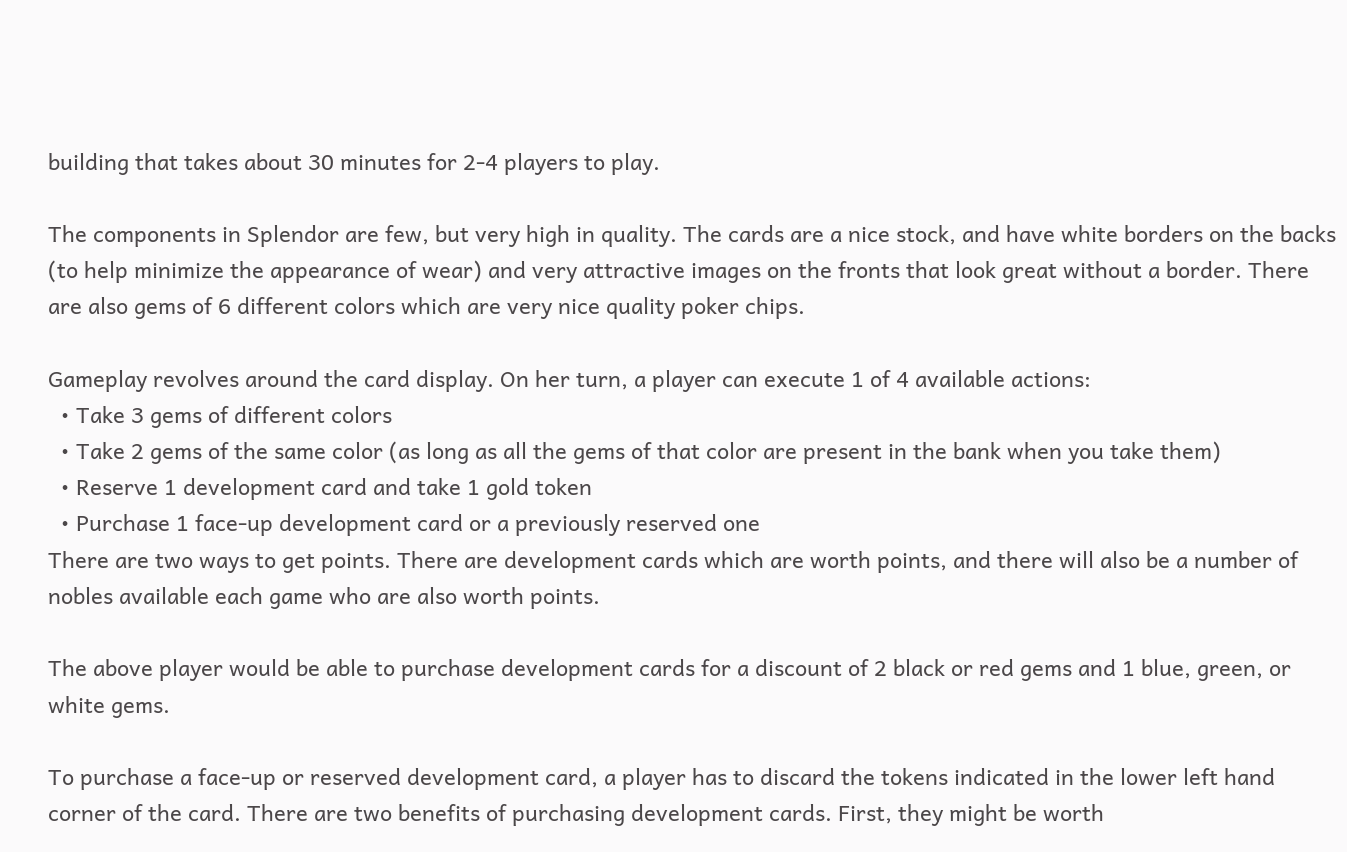building that takes about 30 minutes for 2-4 players to play.

The components in Splendor are few, but very high in quality. The cards are a nice stock, and have white borders on the backs (to help minimize the appearance of wear) and very attractive images on the fronts that look great without a border. There are also gems of 6 different colors which are very nice quality poker chips.

Gameplay revolves around the card display. On her turn, a player can execute 1 of 4 available actions:
  • Take 3 gems of different colors
  • Take 2 gems of the same color (as long as all the gems of that color are present in the bank when you take them)
  • Reserve 1 development card and take 1 gold token
  • Purchase 1 face-up development card or a previously reserved one
There are two ways to get points. There are development cards which are worth points, and there will also be a number of nobles available each game who are also worth points.

The above player would be able to purchase development cards for a discount of 2 black or red gems and 1 blue, green, or white gems.

To purchase a face-up or reserved development card, a player has to discard the tokens indicated in the lower left hand corner of the card. There are two benefits of purchasing development cards. First, they might be worth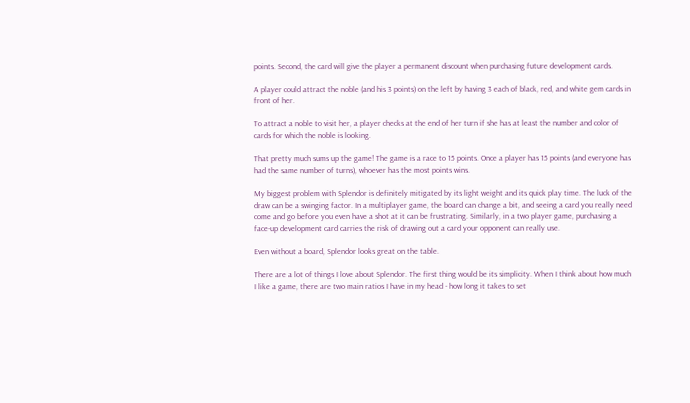points. Second, the card will give the player a permanent discount when purchasing future development cards.

A player could attract the noble (and his 3 points) on the left by having 3 each of black, red, and white gem cards in front of her.

To attract a noble to visit her, a player checks at the end of her turn if she has at least the number and color of cards for which the noble is looking.

That pretty much sums up the game! The game is a race to 15 points. Once a player has 15 points (and everyone has had the same number of turns), whoever has the most points wins.

My biggest problem with Splendor is definitely mitigated by its light weight and its quick play time. The luck of the draw can be a swinging factor. In a multiplayer game, the board can change a bit, and seeing a card you really need come and go before you even have a shot at it can be frustrating. Similarly, in a two player game, purchasing a face-up development card carries the risk of drawing out a card your opponent can really use.

Even without a board, Splendor looks great on the table.

There are a lot of things I love about Splendor. The first thing would be its simplicity. When I think about how much I like a game, there are two main ratios I have in my head - how long it takes to set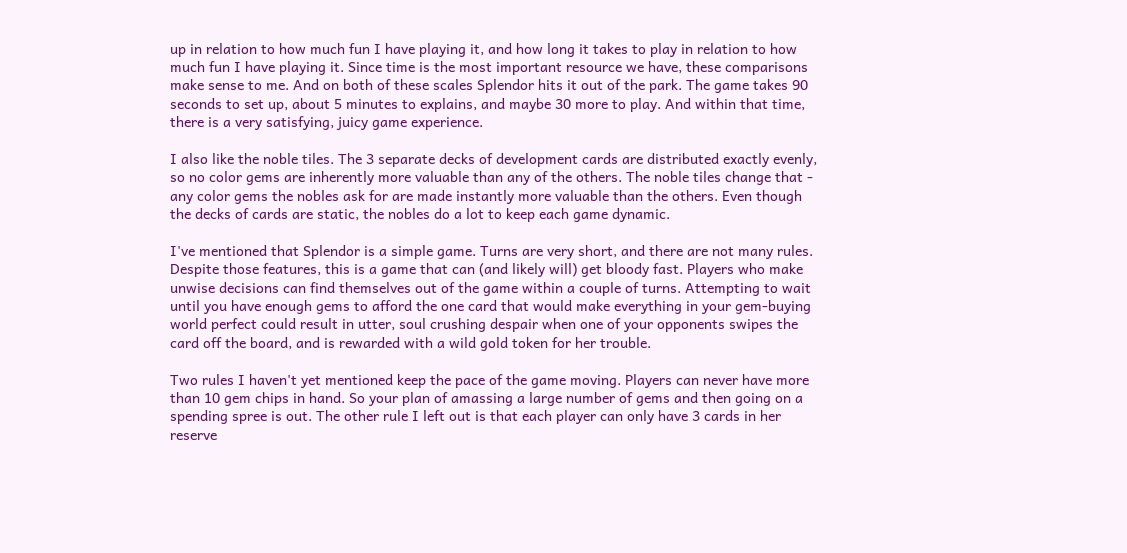up in relation to how much fun I have playing it, and how long it takes to play in relation to how much fun I have playing it. Since time is the most important resource we have, these comparisons make sense to me. And on both of these scales Splendor hits it out of the park. The game takes 90 seconds to set up, about 5 minutes to explains, and maybe 30 more to play. And within that time, there is a very satisfying, juicy game experience.

I also like the noble tiles. The 3 separate decks of development cards are distributed exactly evenly, so no color gems are inherently more valuable than any of the others. The noble tiles change that - any color gems the nobles ask for are made instantly more valuable than the others. Even though the decks of cards are static, the nobles do a lot to keep each game dynamic.

I've mentioned that Splendor is a simple game. Turns are very short, and there are not many rules. Despite those features, this is a game that can (and likely will) get bloody fast. Players who make unwise decisions can find themselves out of the game within a couple of turns. Attempting to wait until you have enough gems to afford the one card that would make everything in your gem-buying world perfect could result in utter, soul crushing despair when one of your opponents swipes the card off the board, and is rewarded with a wild gold token for her trouble.

Two rules I haven't yet mentioned keep the pace of the game moving. Players can never have more than 10 gem chips in hand. So your plan of amassing a large number of gems and then going on a spending spree is out. The other rule I left out is that each player can only have 3 cards in her reserve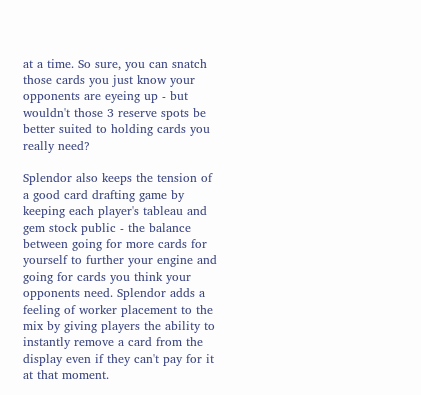at a time. So sure, you can snatch those cards you just know your opponents are eyeing up - but wouldn't those 3 reserve spots be better suited to holding cards you really need?

Splendor also keeps the tension of a good card drafting game by keeping each player's tableau and gem stock public - the balance between going for more cards for yourself to further your engine and going for cards you think your opponents need. Splendor adds a feeling of worker placement to the mix by giving players the ability to instantly remove a card from the display even if they can't pay for it at that moment.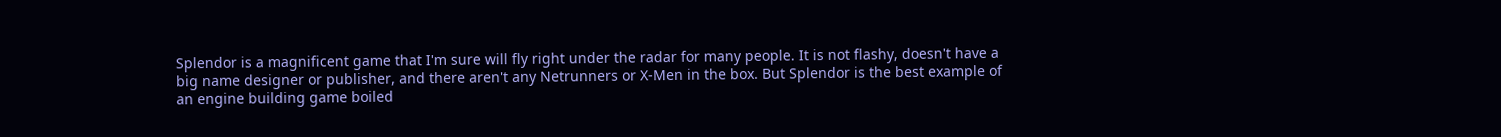Splendor is a magnificent game that I'm sure will fly right under the radar for many people. It is not flashy, doesn't have a big name designer or publisher, and there aren't any Netrunners or X-Men in the box. But Splendor is the best example of an engine building game boiled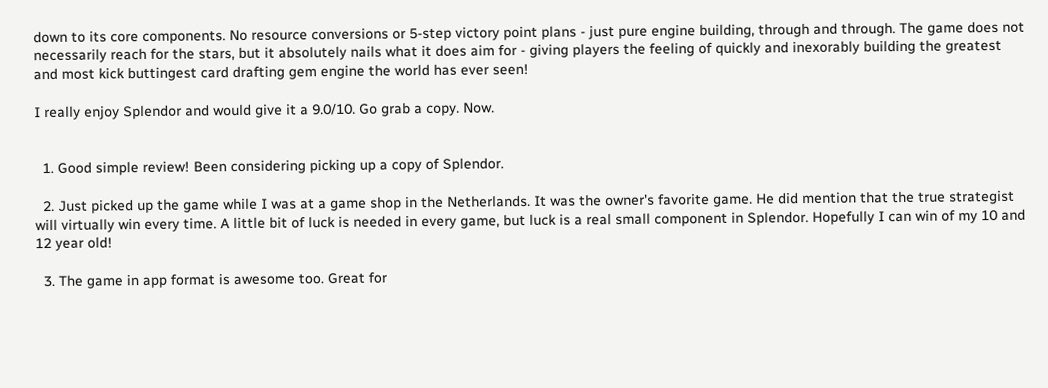down to its core components. No resource conversions or 5-step victory point plans - just pure engine building, through and through. The game does not necessarily reach for the stars, but it absolutely nails what it does aim for - giving players the feeling of quickly and inexorably building the greatest and most kick buttingest card drafting gem engine the world has ever seen!

I really enjoy Splendor and would give it a 9.0/10. Go grab a copy. Now.


  1. Good simple review! Been considering picking up a copy of Splendor.

  2. Just picked up the game while I was at a game shop in the Netherlands. It was the owner's favorite game. He did mention that the true strategist will virtually win every time. A little bit of luck is needed in every game, but luck is a real small component in Splendor. Hopefully I can win of my 10 and 12 year old!

  3. The game in app format is awesome too. Great for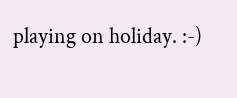playing on holiday. :-)